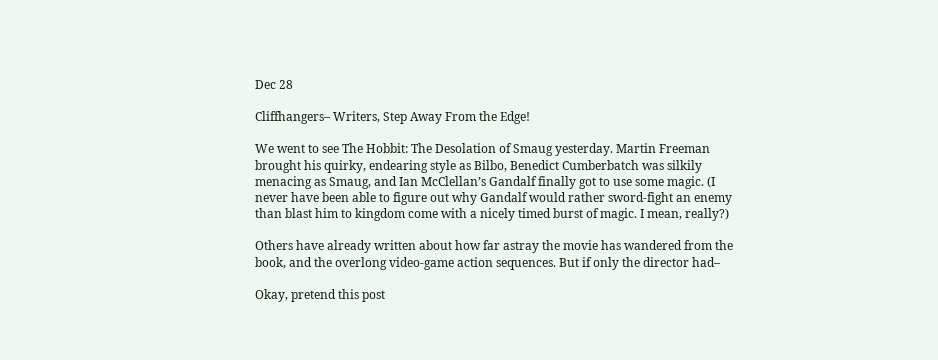Dec 28

Cliffhangers– Writers, Step Away From the Edge!

We went to see The Hobbit: The Desolation of Smaug yesterday. Martin Freeman brought his quirky, endearing style as Bilbo, Benedict Cumberbatch was silkily menacing as Smaug, and Ian McClellan’s Gandalf finally got to use some magic. (I never have been able to figure out why Gandalf would rather sword-fight an enemy than blast him to kingdom come with a nicely timed burst of magic. I mean, really?)

Others have already written about how far astray the movie has wandered from the book, and the overlong video-game action sequences. But if only the director had–

Okay, pretend this post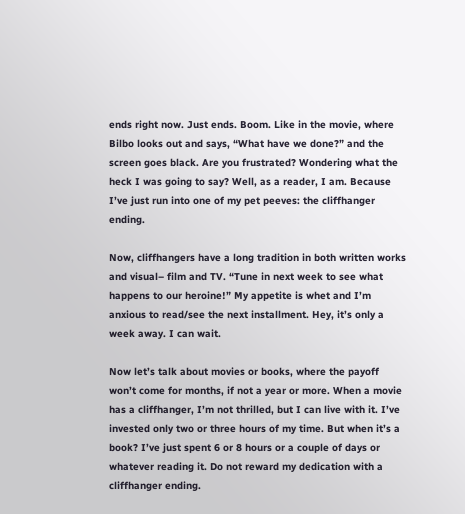ends right now. Just ends. Boom. Like in the movie, where Bilbo looks out and says, “What have we done?” and the screen goes black. Are you frustrated? Wondering what the heck I was going to say? Well, as a reader, I am. Because I’ve just run into one of my pet peeves: the cliffhanger ending.

Now, cliffhangers have a long tradition in both written works and visual– film and TV. “Tune in next week to see what happens to our heroine!” My appetite is whet and I’m anxious to read/see the next installment. Hey, it’s only a week away. I can wait.

Now let’s talk about movies or books, where the payoff won’t come for months, if not a year or more. When a movie has a cliffhanger, I’m not thrilled, but I can live with it. I’ve invested only two or three hours of my time. But when it’s a book? I’ve just spent 6 or 8 hours or a couple of days or whatever reading it. Do not reward my dedication with a cliffhanger ending.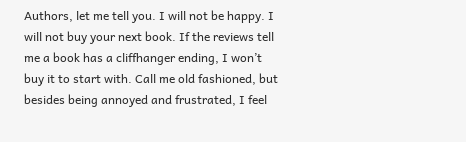Authors, let me tell you. I will not be happy. I will not buy your next book. If the reviews tell me a book has a cliffhanger ending, I won’t buy it to start with. Call me old fashioned, but besides being annoyed and frustrated, I feel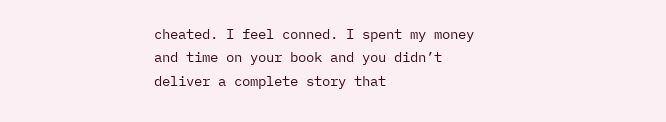cheated. I feel conned. I spent my money and time on your book and you didn’t deliver a complete story that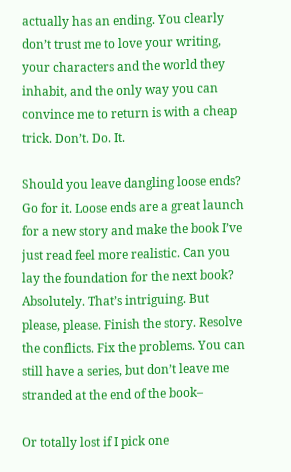actually has an ending. You clearly don’t trust me to love your writing, your characters and the world they inhabit, and the only way you can convince me to return is with a cheap trick. Don’t. Do. It.

Should you leave dangling loose ends? Go for it. Loose ends are a great launch for a new story and make the book I’ve just read feel more realistic. Can you lay the foundation for the next book? Absolutely. That’s intriguing. But please, please. Finish the story. Resolve the conflicts. Fix the problems. You can still have a series, but don’t leave me stranded at the end of the book–

Or totally lost if I pick one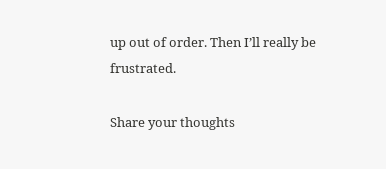up out of order. Then I’ll really be frustrated.

Share your thoughts